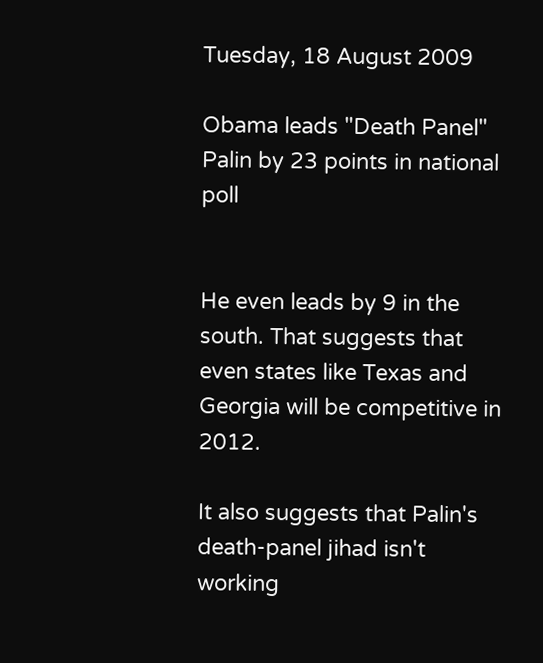Tuesday, 18 August 2009

Obama leads "Death Panel" Palin by 23 points in national poll


He even leads by 9 in the south. That suggests that even states like Texas and Georgia will be competitive in 2012.

It also suggests that Palin's death-panel jihad isn't working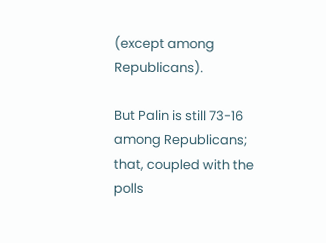(except among Republicans).

But Palin is still 73-16 among Republicans; that, coupled with the polls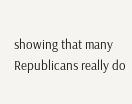showing that many Republicans really do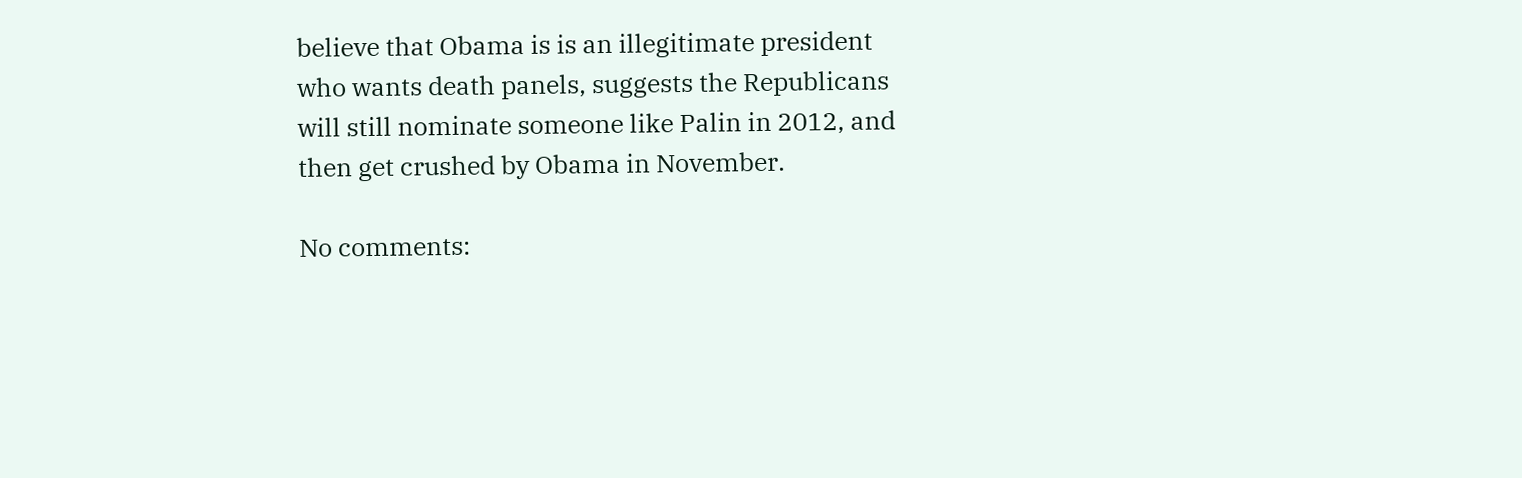believe that Obama is is an illegitimate president who wants death panels, suggests the Republicans will still nominate someone like Palin in 2012, and then get crushed by Obama in November.

No comments: